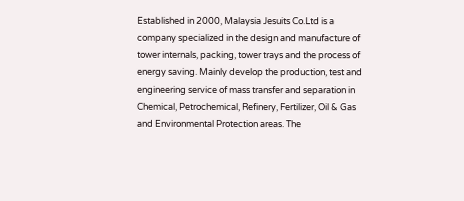Established in 2000, Malaysia Jesuits Co.Ltd is a company specialized in the design and manufacture of tower internals, packing, tower trays and the process of energy saving. Mainly develop the production, test and engineering service of mass transfer and separation in Chemical, Petrochemical, Refinery, Fertilizer, Oil & Gas and Environmental Protection areas. The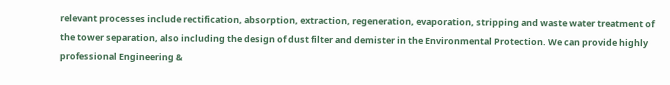relevant processes include rectification, absorption, extraction, regeneration, evaporation, stripping and waste water treatment of the tower separation, also including the design of dust filter and demister in the Environmental Protection. We can provide highly professional Engineering &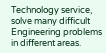Technology service, solve many difficult Engineering problems in different areas.